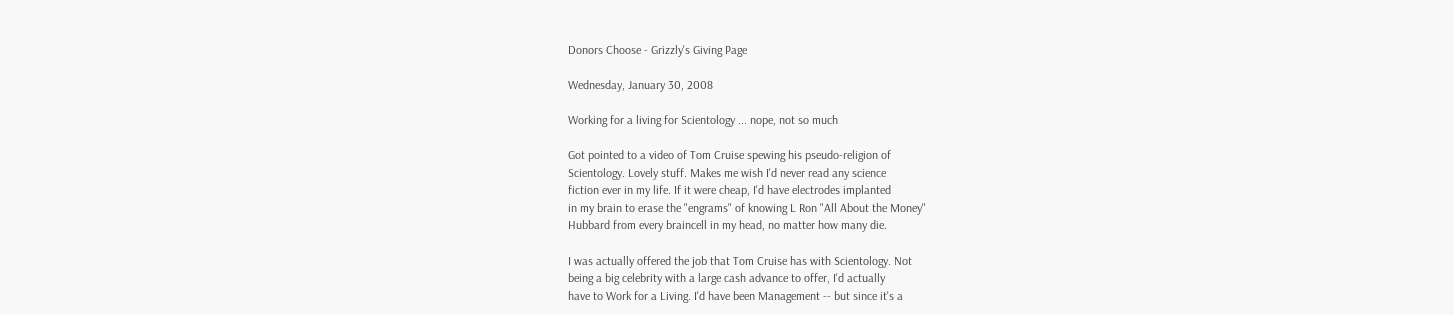Donors Choose - Grizzly's Giving Page

Wednesday, January 30, 2008

Working for a living for Scientology ... nope, not so much

Got pointed to a video of Tom Cruise spewing his pseudo-religion of
Scientology. Lovely stuff. Makes me wish I'd never read any science
fiction ever in my life. If it were cheap, I'd have electrodes implanted
in my brain to erase the "engrams" of knowing L Ron "All About the Money"
Hubbard from every braincell in my head, no matter how many die.

I was actually offered the job that Tom Cruise has with Scientology. Not
being a big celebrity with a large cash advance to offer, I'd actually
have to Work for a Living. I'd have been Management -- but since it's a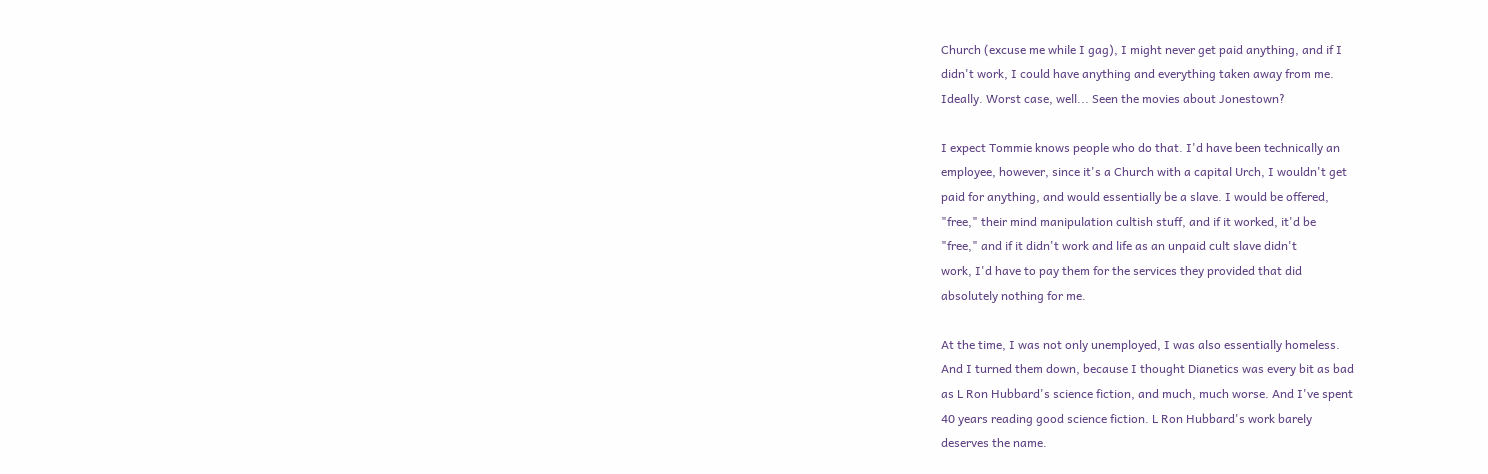Church (excuse me while I gag), I might never get paid anything, and if I
didn't work, I could have anything and everything taken away from me.
Ideally. Worst case, well... Seen the movies about Jonestown?

I expect Tommie knows people who do that. I'd have been technically an
employee, however, since it's a Church with a capital Urch, I wouldn't get
paid for anything, and would essentially be a slave. I would be offered,
"free," their mind manipulation cultish stuff, and if it worked, it'd be
"free," and if it didn't work and life as an unpaid cult slave didn't
work, I'd have to pay them for the services they provided that did
absolutely nothing for me.

At the time, I was not only unemployed, I was also essentially homeless.
And I turned them down, because I thought Dianetics was every bit as bad
as L Ron Hubbard's science fiction, and much, much worse. And I've spent
40 years reading good science fiction. L Ron Hubbard's work barely
deserves the name.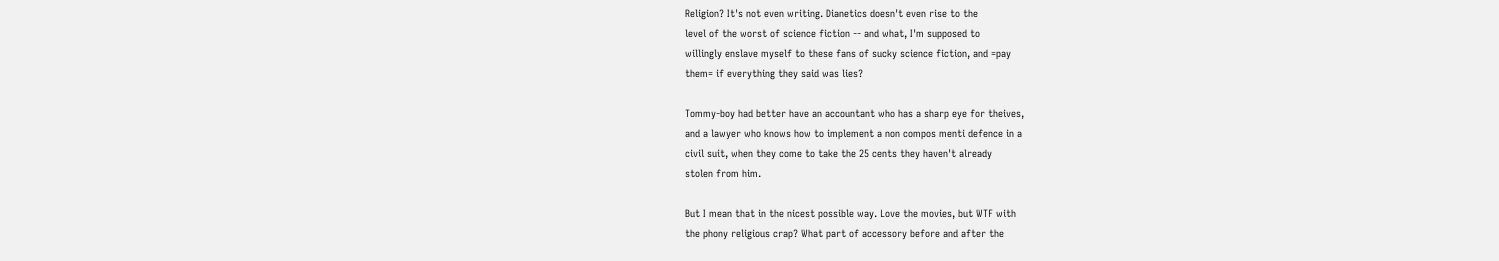Religion? It's not even writing. Dianetics doesn't even rise to the
level of the worst of science fiction -- and what, I'm supposed to
willingly enslave myself to these fans of sucky science fiction, and =pay
them= if everything they said was lies?

Tommy-boy had better have an accountant who has a sharp eye for theives,
and a lawyer who knows how to implement a non compos menti defence in a
civil suit, when they come to take the 25 cents they haven't already
stolen from him.

But I mean that in the nicest possible way. Love the movies, but WTF with
the phony religious crap? What part of accessory before and after the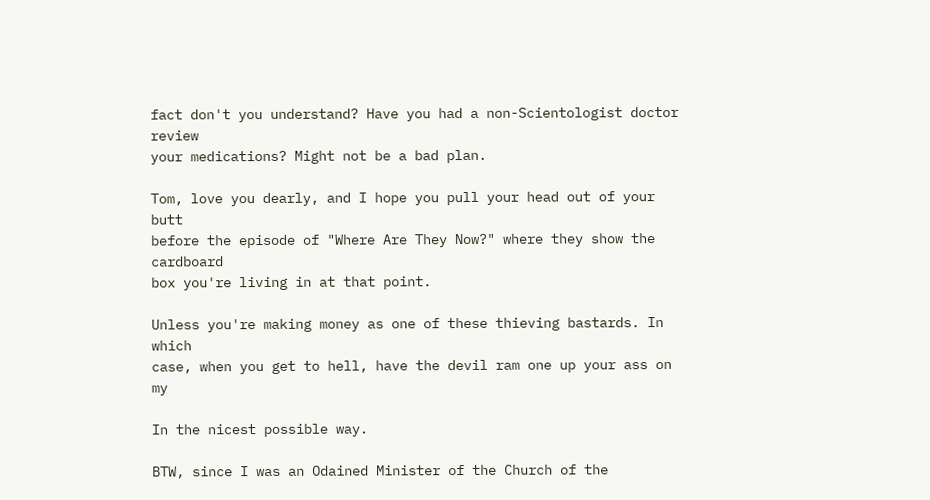fact don't you understand? Have you had a non-Scientologist doctor review
your medications? Might not be a bad plan.

Tom, love you dearly, and I hope you pull your head out of your butt
before the episode of "Where Are They Now?" where they show the cardboard
box you're living in at that point.

Unless you're making money as one of these thieving bastards. In which
case, when you get to hell, have the devil ram one up your ass on my

In the nicest possible way.

BTW, since I was an Odained Minister of the Church of the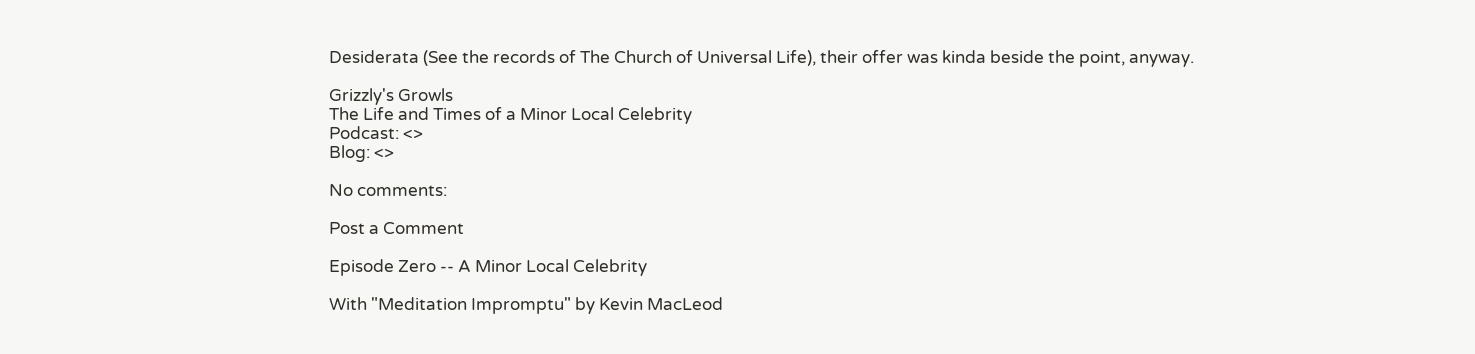Desiderata (See the records of The Church of Universal Life), their offer was kinda beside the point, anyway.

Grizzly's Growls
The Life and Times of a Minor Local Celebrity
Podcast: <>
Blog: <>

No comments:

Post a Comment

Episode Zero -- A Minor Local Celebrity

With "Meditation Impromptu" by Kevin MacLeod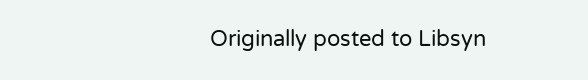Originally posted to Libsyn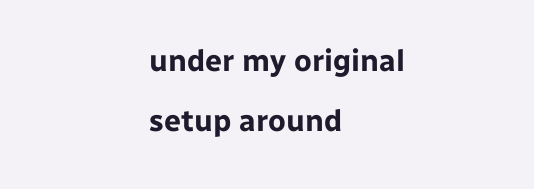under my original setup around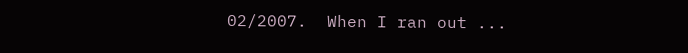02/2007.  When I ran out ...